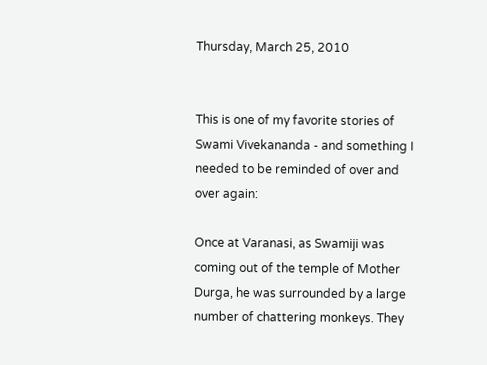Thursday, March 25, 2010


This is one of my favorite stories of Swami Vivekananda - and something I needed to be reminded of over and over again:

Once at Varanasi, as Swamiji was coming out of the temple of Mother Durga, he was surrounded by a large number of chattering monkeys. They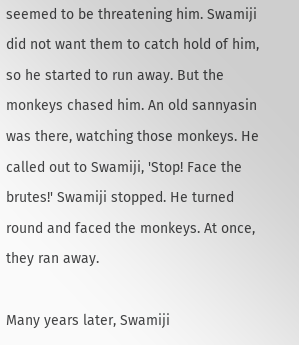seemed to be threatening him. Swamiji did not want them to catch hold of him, so he started to run away. But the monkeys chased him. An old sannyasin was there, watching those monkeys. He called out to Swamiji, 'Stop! Face the brutes!' Swamiji stopped. He turned round and faced the monkeys. At once, they ran away.

Many years later, Swamiji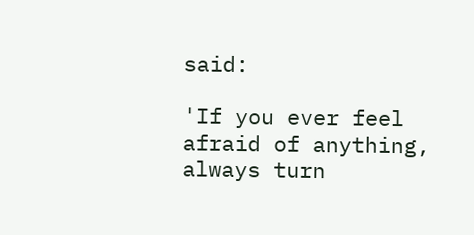said:

'If you ever feel afraid of anything, always turn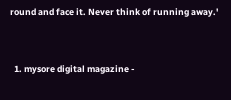round and face it. Never think of running away.'


  1. mysore digital magazine -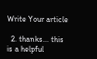Write Your article

  2. thanks... this is a helpful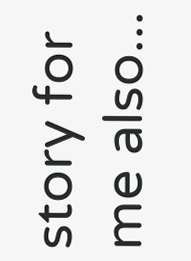story for me also...